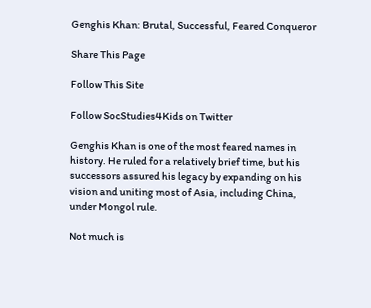Genghis Khan: Brutal, Successful, Feared Conqueror

Share This Page

Follow This Site

Follow SocStudies4Kids on Twitter

Genghis Khan is one of the most feared names in history. He ruled for a relatively brief time, but his successors assured his legacy by expanding on his vision and uniting most of Asia, including China, under Mongol rule.

Not much is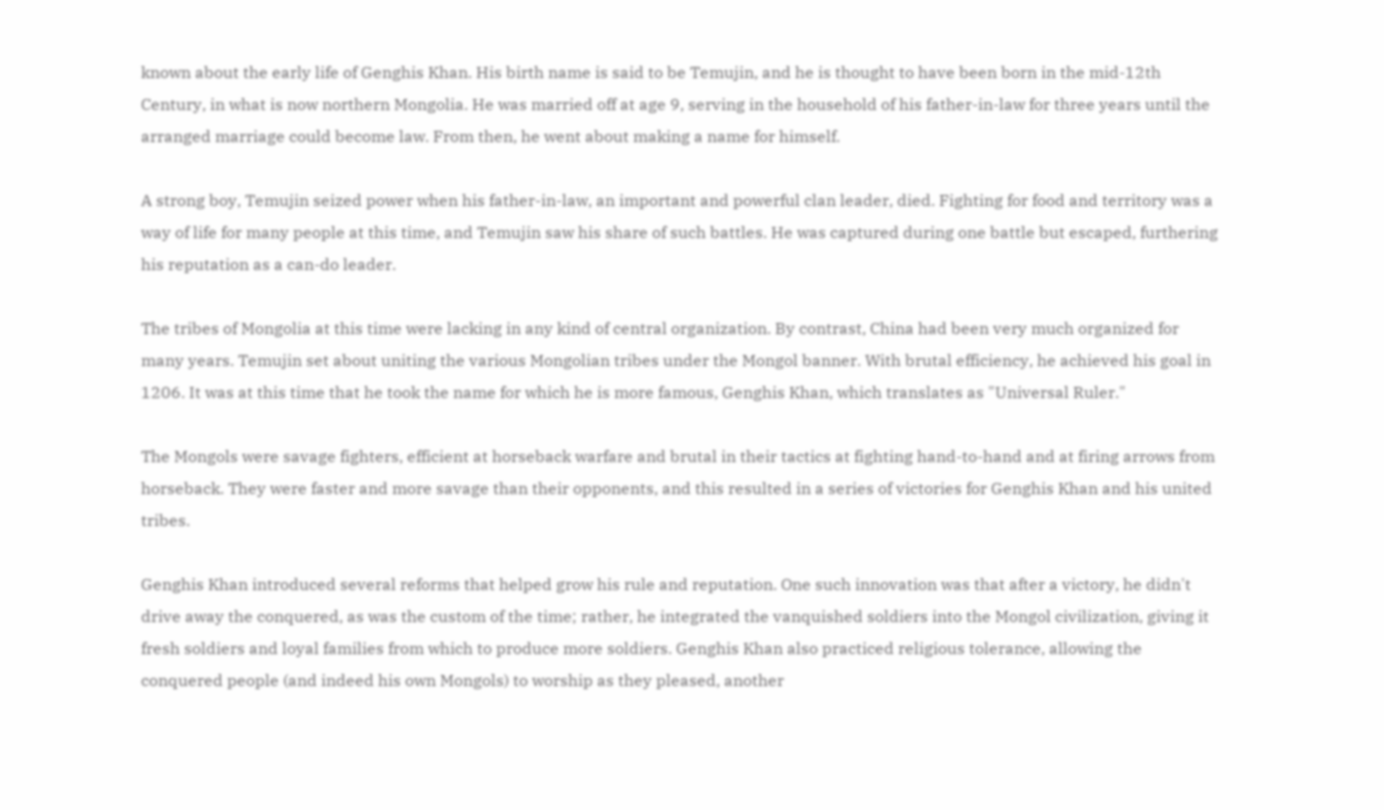known about the early life of Genghis Khan. His birth name is said to be Temujin, and he is thought to have been born in the mid-12th Century, in what is now northern Mongolia. He was married off at age 9, serving in the household of his father-in-law for three years until the arranged marriage could become law. From then, he went about making a name for himself.

A strong boy, Temujin seized power when his father-in-law, an important and powerful clan leader, died. Fighting for food and territory was a way of life for many people at this time, and Temujin saw his share of such battles. He was captured during one battle but escaped, furthering his reputation as a can-do leader.

The tribes of Mongolia at this time were lacking in any kind of central organization. By contrast, China had been very much organized for many years. Temujin set about uniting the various Mongolian tribes under the Mongol banner. With brutal efficiency, he achieved his goal in 1206. It was at this time that he took the name for which he is more famous, Genghis Khan, which translates as "Universal Ruler."

The Mongols were savage fighters, efficient at horseback warfare and brutal in their tactics at fighting hand-to-hand and at firing arrows from horseback. They were faster and more savage than their opponents, and this resulted in a series of victories for Genghis Khan and his united tribes.

Genghis Khan introduced several reforms that helped grow his rule and reputation. One such innovation was that after a victory, he didn't drive away the conquered, as was the custom of the time; rather, he integrated the vanquished soldiers into the Mongol civilization, giving it fresh soldiers and loyal families from which to produce more soldiers. Genghis Khan also practiced religious tolerance, allowing the conquered people (and indeed his own Mongols) to worship as they pleased, another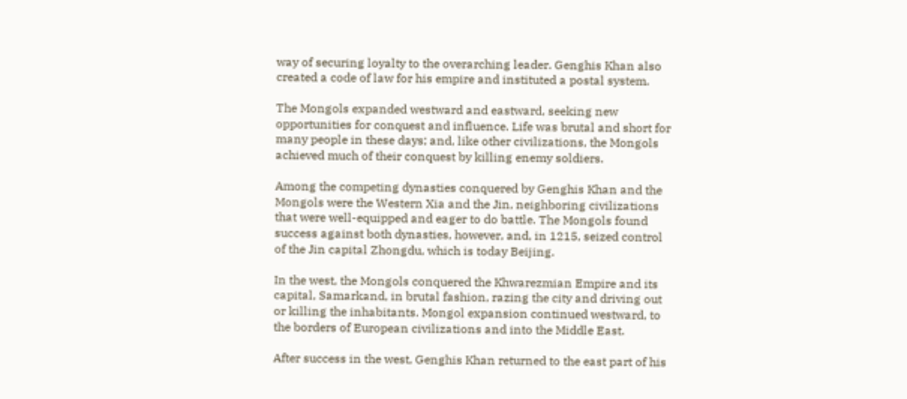way of securing loyalty to the overarching leader. Genghis Khan also created a code of law for his empire and instituted a postal system.

The Mongols expanded westward and eastward, seeking new opportunities for conquest and influence. Life was brutal and short for many people in these days; and, like other civilizations, the Mongols achieved much of their conquest by killing enemy soldiers.

Among the competing dynasties conquered by Genghis Khan and the Mongols were the Western Xia and the Jin, neighboring civilizations that were well-equipped and eager to do battle. The Mongols found success against both dynasties, however, and, in 1215, seized control of the Jin capital Zhongdu, which is today Beijing.

In the west, the Mongols conquered the Khwarezmian Empire and its capital, Samarkand, in brutal fashion, razing the city and driving out or killing the inhabitants. Mongol expansion continued westward, to the borders of European civilizations and into the Middle East.

After success in the west, Genghis Khan returned to the east part of his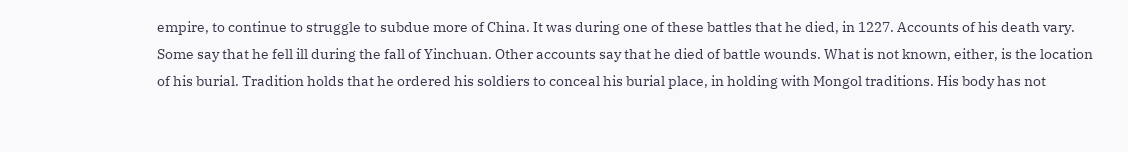empire, to continue to struggle to subdue more of China. It was during one of these battles that he died, in 1227. Accounts of his death vary. Some say that he fell ill during the fall of Yinchuan. Other accounts say that he died of battle wounds. What is not known, either, is the location of his burial. Tradition holds that he ordered his soldiers to conceal his burial place, in holding with Mongol traditions. His body has not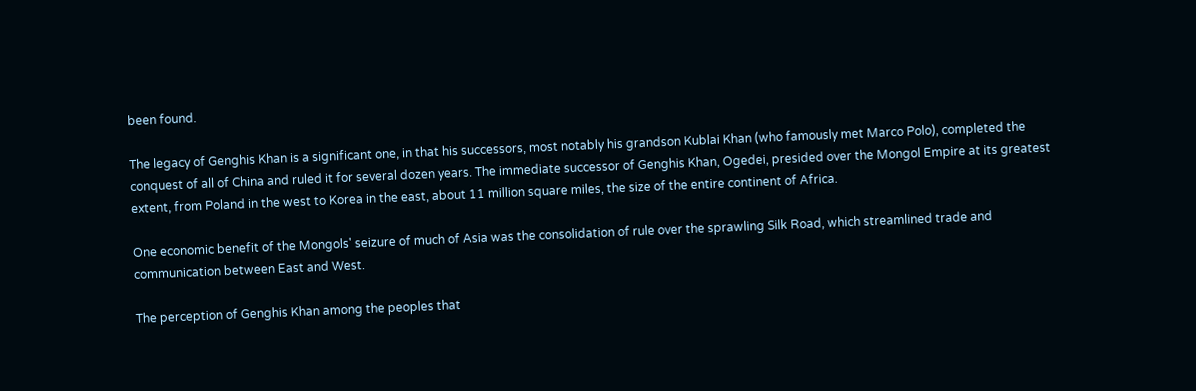been found.

The legacy of Genghis Khan is a significant one, in that his successors, most notably his grandson Kublai Khan (who famously met Marco Polo), completed the conquest of all of China and ruled it for several dozen years. The immediate successor of Genghis Khan, Ogedei, presided over the Mongol Empire at its greatest extent, from Poland in the west to Korea in the east, about 11 million square miles, the size of the entire continent of Africa.

One economic benefit of the Mongols' seizure of much of Asia was the consolidation of rule over the sprawling Silk Road, which streamlined trade and communication between East and West.

The perception of Genghis Khan among the peoples that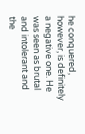he conquered, however, is definitely a negative one. He was seen as brutal and intolerant and the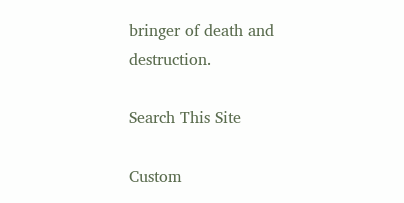bringer of death and destruction.

Search This Site

Custom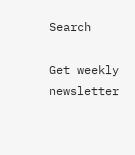Search

Get weekly newsletter